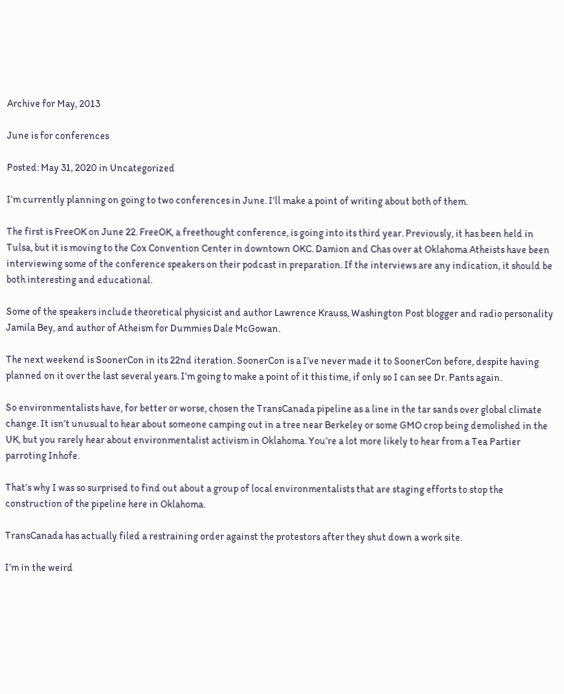Archive for May, 2013

June is for conferences

Posted: May 31, 2020 in Uncategorized

I’m currently planning on going to two conferences in June. I’ll make a point of writing about both of them.

The first is FreeOK on June 22. FreeOK, a freethought conference, is going into its third year. Previously, it has been held in Tulsa, but it is moving to the Cox Convention Center in downtown OKC. Damion and Chas over at Oklahoma Atheists have been interviewing some of the conference speakers on their podcast in preparation. If the interviews are any indication, it should be both interesting and educational.

Some of the speakers include theoretical physicist and author Lawrence Krauss, Washington Post blogger and radio personality Jamila Bey, and author of Atheism for Dummies Dale McGowan.

The next weekend is SoonerCon in its 22nd iteration. SoonerCon is a I’ve never made it to SoonerCon before, despite having planned on it over the last several years. I’m going to make a point of it this time, if only so I can see Dr. Pants again.

So environmentalists have, for better or worse, chosen the TransCanada pipeline as a line in the tar sands over global climate change. It isn’t unusual to hear about someone camping out in a tree near Berkeley or some GMO crop being demolished in the UK, but you rarely hear about environmentalist activism in Oklahoma. You’re a lot more likely to hear from a Tea Partier parroting Inhofe.

That’s why I was so surprised to find out about a group of local environmentalists that are staging efforts to stop the construction of the pipeline here in Oklahoma.

TransCanada has actually filed a restraining order against the protestors after they shut down a work site.

I’m in the weird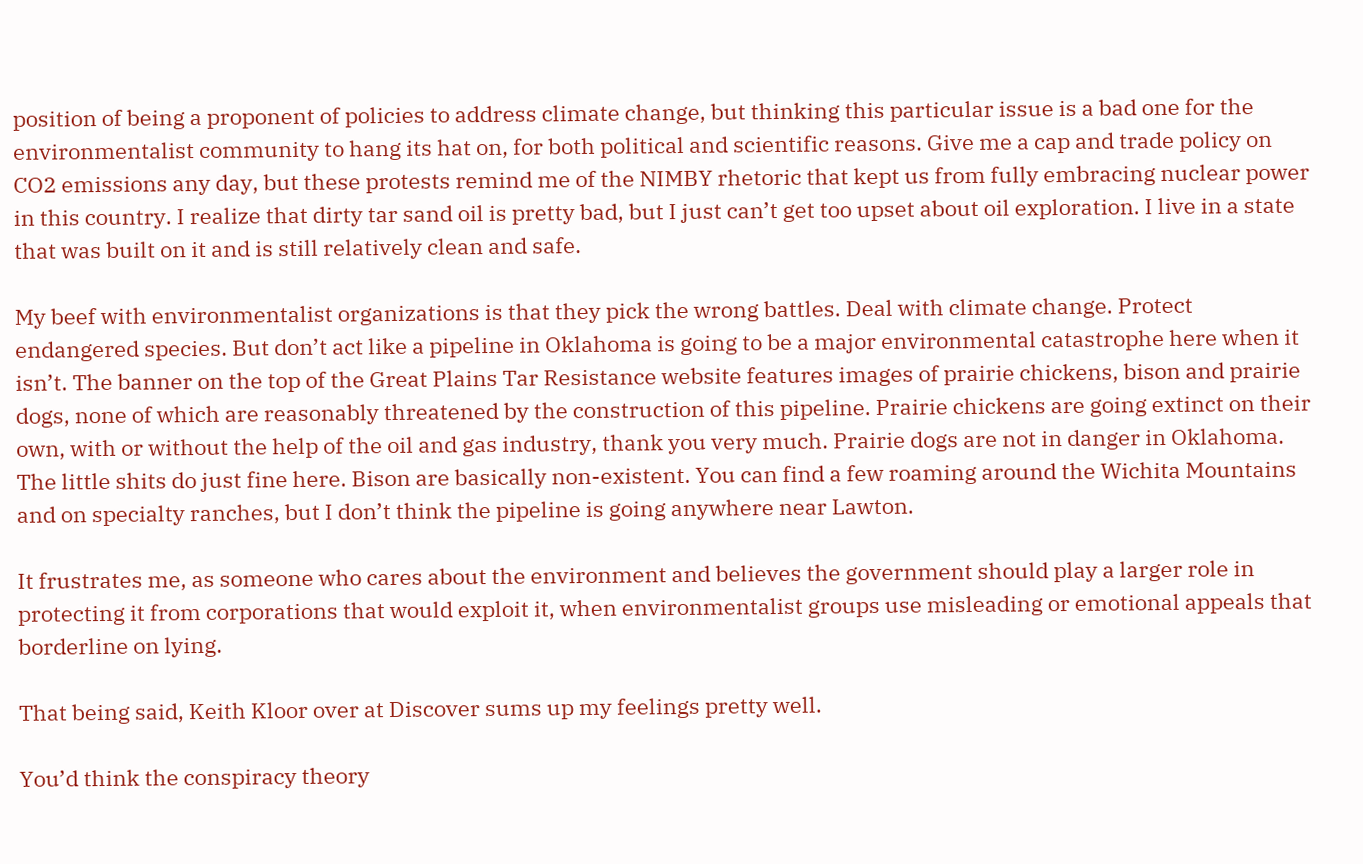position of being a proponent of policies to address climate change, but thinking this particular issue is a bad one for the environmentalist community to hang its hat on, for both political and scientific reasons. Give me a cap and trade policy on CO2 emissions any day, but these protests remind me of the NIMBY rhetoric that kept us from fully embracing nuclear power in this country. I realize that dirty tar sand oil is pretty bad, but I just can’t get too upset about oil exploration. I live in a state that was built on it and is still relatively clean and safe.

My beef with environmentalist organizations is that they pick the wrong battles. Deal with climate change. Protect endangered species. But don’t act like a pipeline in Oklahoma is going to be a major environmental catastrophe here when it isn’t. The banner on the top of the Great Plains Tar Resistance website features images of prairie chickens, bison and prairie dogs, none of which are reasonably threatened by the construction of this pipeline. Prairie chickens are going extinct on their own, with or without the help of the oil and gas industry, thank you very much. Prairie dogs are not in danger in Oklahoma. The little shits do just fine here. Bison are basically non-existent. You can find a few roaming around the Wichita Mountains and on specialty ranches, but I don’t think the pipeline is going anywhere near Lawton.

It frustrates me, as someone who cares about the environment and believes the government should play a larger role in protecting it from corporations that would exploit it, when environmentalist groups use misleading or emotional appeals that borderline on lying.

That being said, Keith Kloor over at Discover sums up my feelings pretty well.

You’d think the conspiracy theory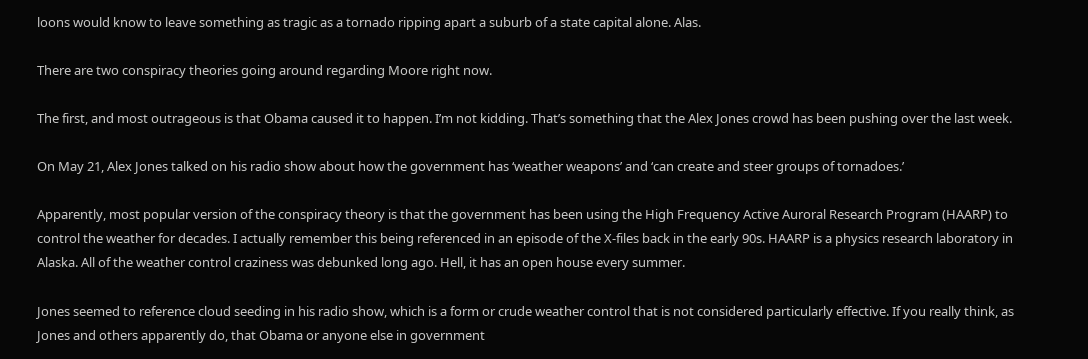loons would know to leave something as tragic as a tornado ripping apart a suburb of a state capital alone. Alas.

There are two conspiracy theories going around regarding Moore right now.

The first, and most outrageous is that Obama caused it to happen. I’m not kidding. That’s something that the Alex Jones crowd has been pushing over the last week.

On May 21, Alex Jones talked on his radio show about how the government has ‘weather weapons’ and ‘can create and steer groups of tornadoes.’

Apparently, most popular version of the conspiracy theory is that the government has been using the High Frequency Active Auroral Research Program (HAARP) to control the weather for decades. I actually remember this being referenced in an episode of the X-files back in the early 90s. HAARP is a physics research laboratory in Alaska. All of the weather control craziness was debunked long ago. Hell, it has an open house every summer.

Jones seemed to reference cloud seeding in his radio show, which is a form or crude weather control that is not considered particularly effective. If you really think, as Jones and others apparently do, that Obama or anyone else in government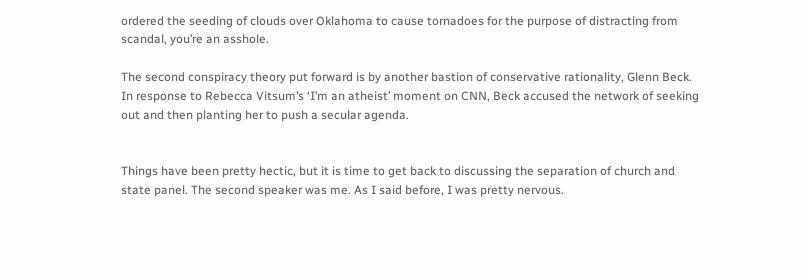ordered the seeding of clouds over Oklahoma to cause tornadoes for the purpose of distracting from scandal, you’re an asshole.

The second conspiracy theory put forward is by another bastion of conservative rationality, Glenn Beck. In response to Rebecca Vitsum’s ‘I’m an atheist’ moment on CNN, Beck accused the network of seeking out and then planting her to push a secular agenda.


Things have been pretty hectic, but it is time to get back to discussing the separation of church and state panel. The second speaker was me. As I said before, I was pretty nervous.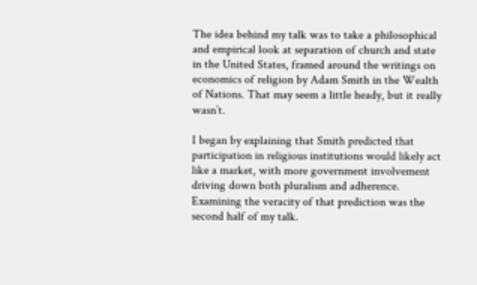The idea behind my talk was to take a philosophical and empirical look at separation of church and state in the United States, framed around the writings on economics of religion by Adam Smith in the Wealth of Nations. That may seem a little heady, but it really wasn’t.

I began by explaining that Smith predicted that participation in religious institutions would likely act like a market, with more government involvement driving down both pluralism and adherence. Examining the veracity of that prediction was the second half of my talk.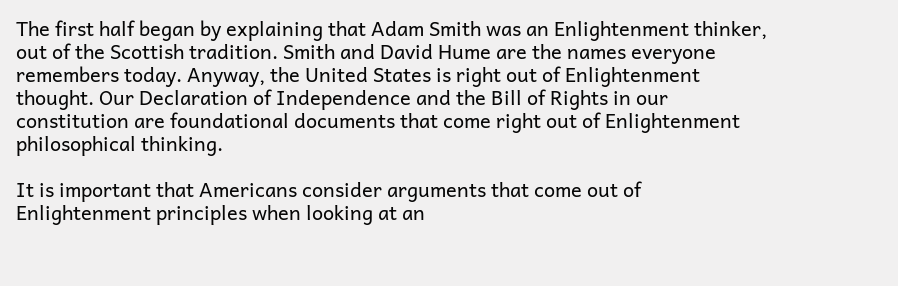The first half began by explaining that Adam Smith was an Enlightenment thinker, out of the Scottish tradition. Smith and David Hume are the names everyone remembers today. Anyway, the United States is right out of Enlightenment thought. Our Declaration of Independence and the Bill of Rights in our constitution are foundational documents that come right out of Enlightenment philosophical thinking.

It is important that Americans consider arguments that come out of Enlightenment principles when looking at an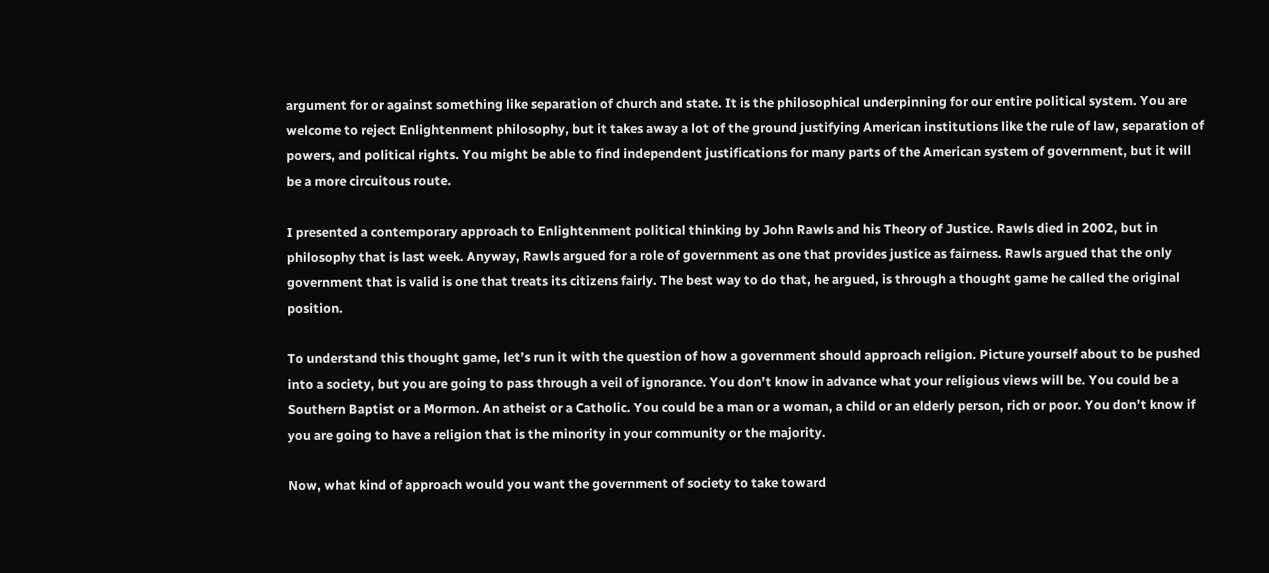argument for or against something like separation of church and state. It is the philosophical underpinning for our entire political system. You are welcome to reject Enlightenment philosophy, but it takes away a lot of the ground justifying American institutions like the rule of law, separation of powers, and political rights. You might be able to find independent justifications for many parts of the American system of government, but it will be a more circuitous route.

I presented a contemporary approach to Enlightenment political thinking by John Rawls and his Theory of Justice. Rawls died in 2002, but in philosophy that is last week. Anyway, Rawls argued for a role of government as one that provides justice as fairness. Rawls argued that the only government that is valid is one that treats its citizens fairly. The best way to do that, he argued, is through a thought game he called the original position.

To understand this thought game, let’s run it with the question of how a government should approach religion. Picture yourself about to be pushed into a society, but you are going to pass through a veil of ignorance. You don’t know in advance what your religious views will be. You could be a Southern Baptist or a Mormon. An atheist or a Catholic. You could be a man or a woman, a child or an elderly person, rich or poor. You don’t know if you are going to have a religion that is the minority in your community or the majority.

Now, what kind of approach would you want the government of society to take toward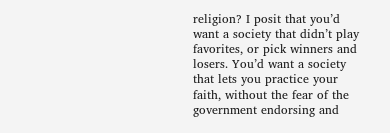religion? I posit that you’d want a society that didn’t play favorites, or pick winners and losers. You’d want a society that lets you practice your faith, without the fear of the government endorsing and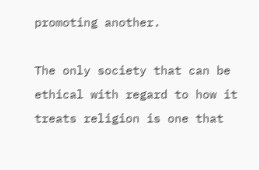promoting another.

The only society that can be ethical with regard to how it treats religion is one that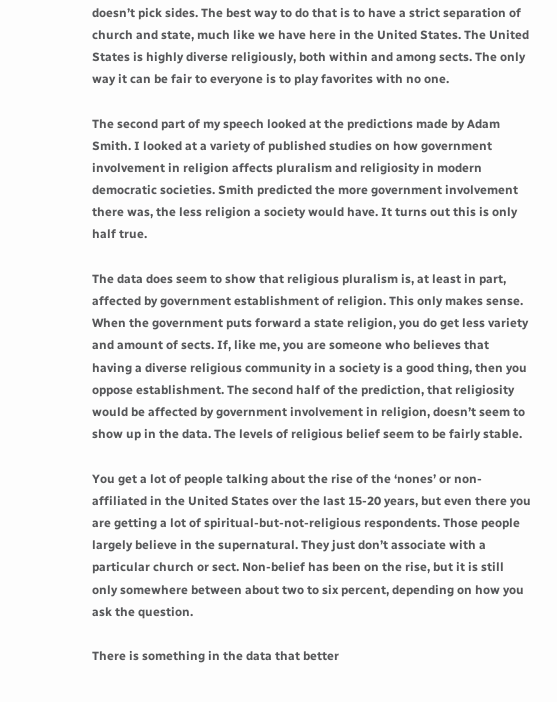doesn’t pick sides. The best way to do that is to have a strict separation of church and state, much like we have here in the United States. The United States is highly diverse religiously, both within and among sects. The only way it can be fair to everyone is to play favorites with no one.

The second part of my speech looked at the predictions made by Adam Smith. I looked at a variety of published studies on how government involvement in religion affects pluralism and religiosity in modern democratic societies. Smith predicted the more government involvement there was, the less religion a society would have. It turns out this is only half true.

The data does seem to show that religious pluralism is, at least in part, affected by government establishment of religion. This only makes sense. When the government puts forward a state religion, you do get less variety and amount of sects. If, like me, you are someone who believes that having a diverse religious community in a society is a good thing, then you oppose establishment. The second half of the prediction, that religiosity would be affected by government involvement in religion, doesn’t seem to show up in the data. The levels of religious belief seem to be fairly stable.

You get a lot of people talking about the rise of the ‘nones’ or non-affiliated in the United States over the last 15-20 years, but even there you are getting a lot of spiritual-but-not-religious respondents. Those people largely believe in the supernatural. They just don’t associate with a particular church or sect. Non-belief has been on the rise, but it is still only somewhere between about two to six percent, depending on how you ask the question.

There is something in the data that better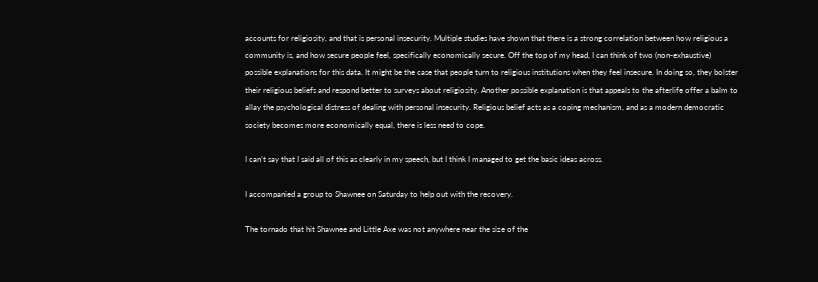accounts for religiosity, and that is personal insecurity. Multiple studies have shown that there is a strong correlation between how religious a community is, and how secure people feel, specifically economically secure. Off the top of my head, I can think of two (non-exhaustive) possible explanations for this data. It might be the case that people turn to religious institutions when they feel insecure. In doing so, they bolster their religious beliefs and respond better to surveys about religiosity. Another possible explanation is that appeals to the afterlife offer a balm to allay the psychological distress of dealing with personal insecurity. Religious belief acts as a coping mechanism, and as a modern democratic society becomes more economically equal, there is less need to cope.

I can’t say that I said all of this as clearly in my speech, but I think I managed to get the basic ideas across.

I accompanied a group to Shawnee on Saturday to help out with the recovery.

The tornado that hit Shawnee and Little Axe was not anywhere near the size of the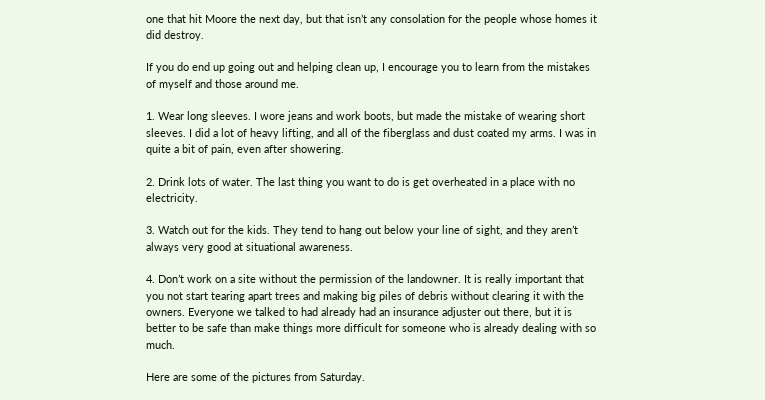one that hit Moore the next day, but that isn’t any consolation for the people whose homes it did destroy.

If you do end up going out and helping clean up, I encourage you to learn from the mistakes of myself and those around me.

1. Wear long sleeves. I wore jeans and work boots, but made the mistake of wearing short sleeves. I did a lot of heavy lifting, and all of the fiberglass and dust coated my arms. I was in quite a bit of pain, even after showering.

2. Drink lots of water. The last thing you want to do is get overheated in a place with no electricity.

3. Watch out for the kids. They tend to hang out below your line of sight, and they aren’t always very good at situational awareness.

4. Don’t work on a site without the permission of the landowner. It is really important that you not start tearing apart trees and making big piles of debris without clearing it with the owners. Everyone we talked to had already had an insurance adjuster out there, but it is better to be safe than make things more difficult for someone who is already dealing with so much.

Here are some of the pictures from Saturday.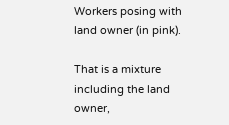Workers posing with land owner (in pink).

That is a mixture including the land owner,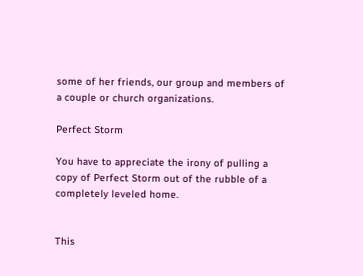some of her friends, our group and members of a couple or church organizations.

Perfect Storm

You have to appreciate the irony of pulling a copy of Perfect Storm out of the rubble of a completely leveled home.


This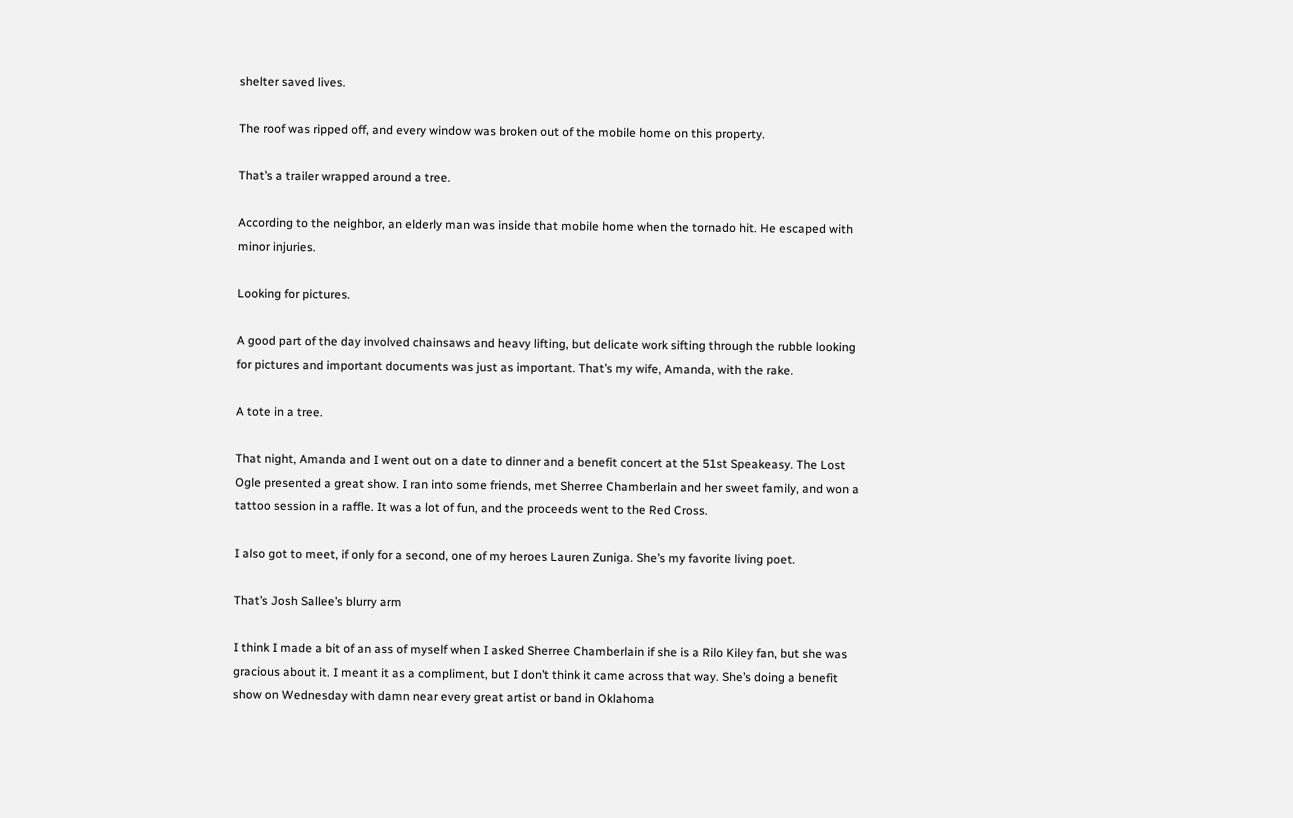shelter saved lives.

The roof was ripped off, and every window was broken out of the mobile home on this property.

That’s a trailer wrapped around a tree.

According to the neighbor, an elderly man was inside that mobile home when the tornado hit. He escaped with minor injuries.

Looking for pictures.

A good part of the day involved chainsaws and heavy lifting, but delicate work sifting through the rubble looking for pictures and important documents was just as important. That’s my wife, Amanda, with the rake.

A tote in a tree.

That night, Amanda and I went out on a date to dinner and a benefit concert at the 51st Speakeasy. The Lost Ogle presented a great show. I ran into some friends, met Sherree Chamberlain and her sweet family, and won a tattoo session in a raffle. It was a lot of fun, and the proceeds went to the Red Cross.

I also got to meet, if only for a second, one of my heroes Lauren Zuniga. She’s my favorite living poet.

That’s Josh Sallee’s blurry arm

I think I made a bit of an ass of myself when I asked Sherree Chamberlain if she is a Rilo Kiley fan, but she was gracious about it. I meant it as a compliment, but I don’t think it came across that way. She’s doing a benefit show on Wednesday with damn near every great artist or band in Oklahoma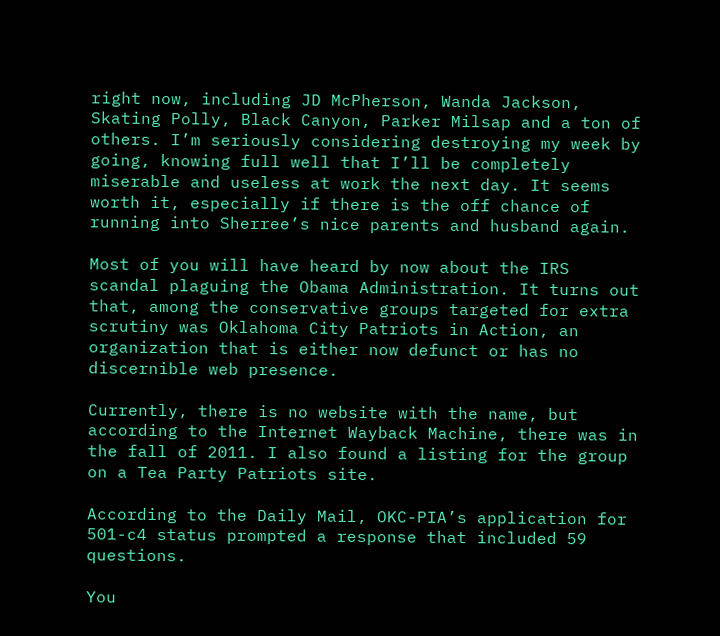right now, including JD McPherson, Wanda Jackson, Skating Polly, Black Canyon, Parker Milsap and a ton of others. I’m seriously considering destroying my week by going, knowing full well that I’ll be completely miserable and useless at work the next day. It seems worth it, especially if there is the off chance of running into Sherree’s nice parents and husband again.

Most of you will have heard by now about the IRS scandal plaguing the Obama Administration. It turns out that, among the conservative groups targeted for extra scrutiny was Oklahoma City Patriots in Action, an organization that is either now defunct or has no discernible web presence.

Currently, there is no website with the name, but according to the Internet Wayback Machine, there was in the fall of 2011. I also found a listing for the group on a Tea Party Patriots site.

According to the Daily Mail, OKC-PIA’s application for 501-c4 status prompted a response that included 59 questions.

You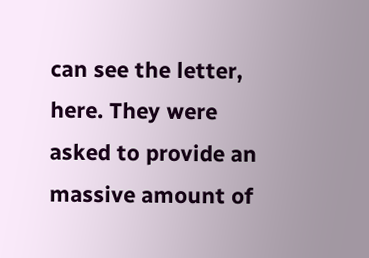can see the letter, here. They were asked to provide an massive amount of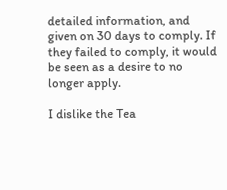detailed information, and given on 30 days to comply. If they failed to comply, it would be seen as a desire to no longer apply.

I dislike the Tea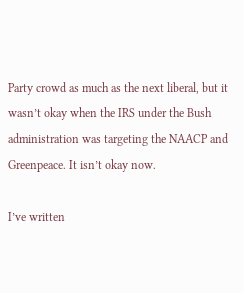Party crowd as much as the next liberal, but it wasn’t okay when the IRS under the Bush administration was targeting the NAACP and Greenpeace. It isn’t okay now.

I’ve written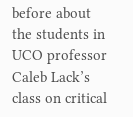before about the students in UCO professor Caleb Lack’s class on critical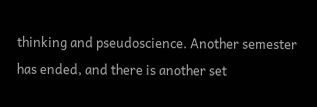thinking and pseudoscience. Another semester has ended, and there is another set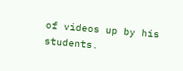of videos up by his students.